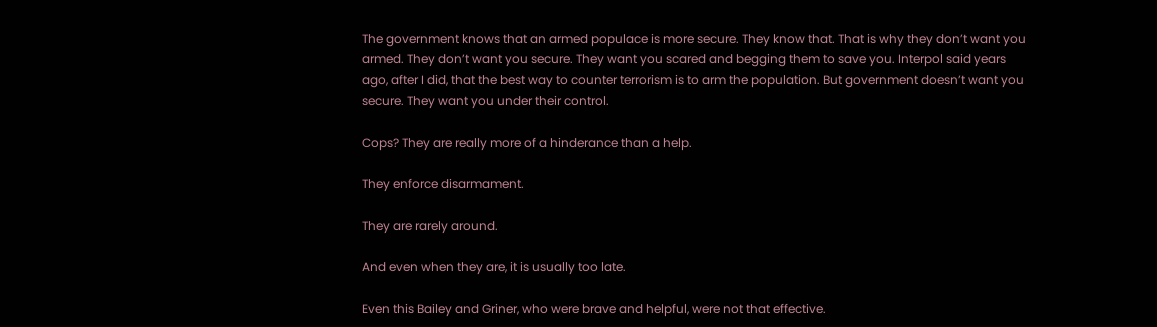The government knows that an armed populace is more secure. They know that. That is why they don’t want you armed. They don’t want you secure. They want you scared and begging them to save you. Interpol said years ago, after I did, that the best way to counter terrorism is to arm the population. But government doesn’t want you secure. They want you under their control.

Cops? They are really more of a hinderance than a help.

They enforce disarmament.

They are rarely around.

And even when they are, it is usually too late.

Even this Bailey and Griner, who were brave and helpful, were not that effective.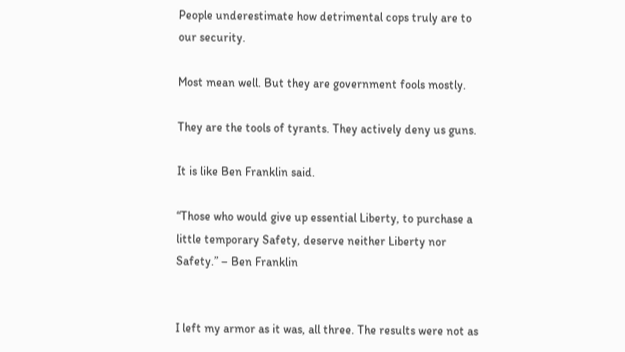People underestimate how detrimental cops truly are to our security.

Most mean well. But they are government fools mostly.

They are the tools of tyrants. They actively deny us guns.

It is like Ben Franklin said.

“Those who would give up essential Liberty, to purchase a little temporary Safety, deserve neither Liberty nor Safety.” – Ben Franklin


I left my armor as it was, all three. The results were not as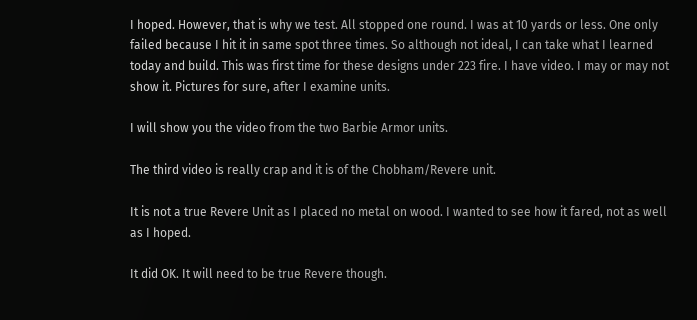I hoped. However, that is why we test. All stopped one round. I was at 10 yards or less. One only failed because I hit it in same spot three times. So although not ideal, I can take what I learned today and build. This was first time for these designs under 223 fire. I have video. I may or may not show it. Pictures for sure, after I examine units.

I will show you the video from the two Barbie Armor units.

The third video is really crap and it is of the Chobham/Revere unit.

It is not a true Revere Unit as I placed no metal on wood. I wanted to see how it fared, not as well as I hoped.

It did OK. It will need to be true Revere though.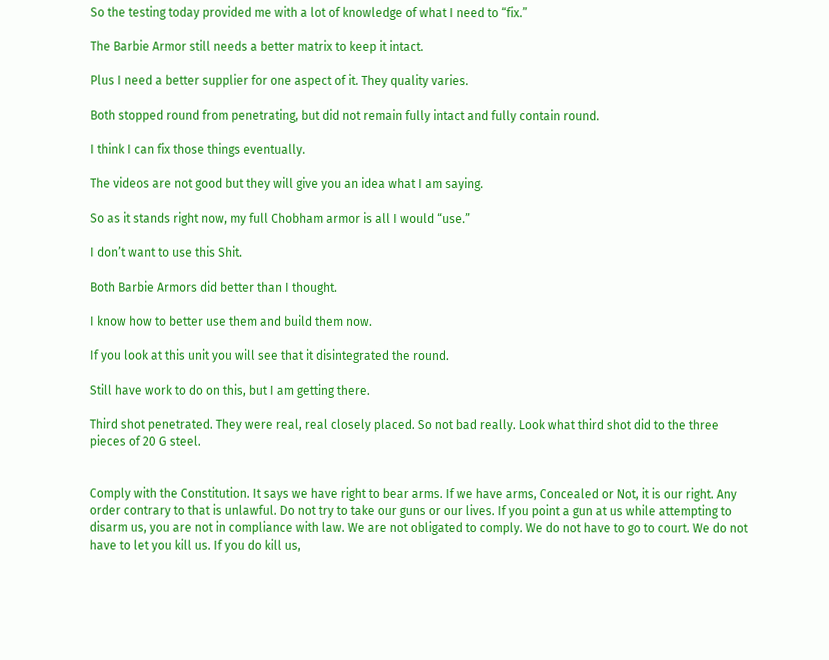So the testing today provided me with a lot of knowledge of what I need to “fix.”

The Barbie Armor still needs a better matrix to keep it intact.

Plus I need a better supplier for one aspect of it. They quality varies.

Both stopped round from penetrating, but did not remain fully intact and fully contain round.

I think I can fix those things eventually.

The videos are not good but they will give you an idea what I am saying.

So as it stands right now, my full Chobham armor is all I would “use.”

I don’t want to use this Shit.

Both Barbie Armors did better than I thought.

I know how to better use them and build them now.

If you look at this unit you will see that it disintegrated the round.

Still have work to do on this, but I am getting there.

Third shot penetrated. They were real, real closely placed. So not bad really. Look what third shot did to the three pieces of 20 G steel.


Comply with the Constitution. It says we have right to bear arms. If we have arms, Concealed or Not, it is our right. Any order contrary to that is unlawful. Do not try to take our guns or our lives. If you point a gun at us while attempting to disarm us, you are not in compliance with law. We are not obligated to comply. We do not have to go to court. We do not have to let you kill us. If you do kill us,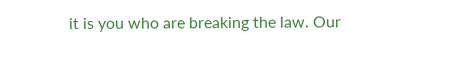it is you who are breaking the law. Our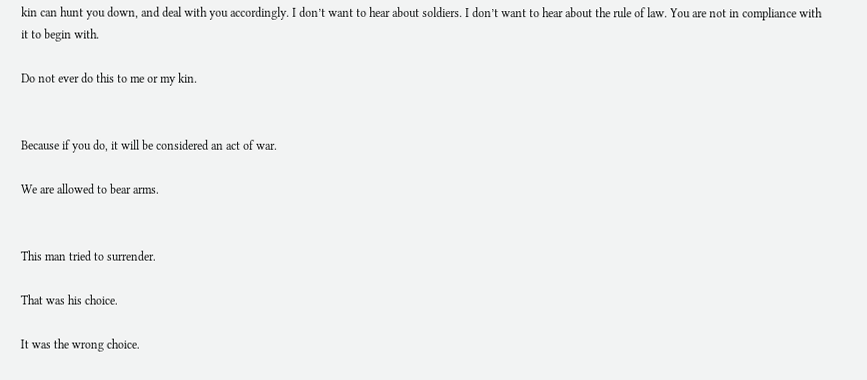kin can hunt you down, and deal with you accordingly. I don’t want to hear about soldiers. I don’t want to hear about the rule of law. You are not in compliance with it to begin with.

Do not ever do this to me or my kin.


Because if you do, it will be considered an act of war.

We are allowed to bear arms.


This man tried to surrender.

That was his choice.

It was the wrong choice.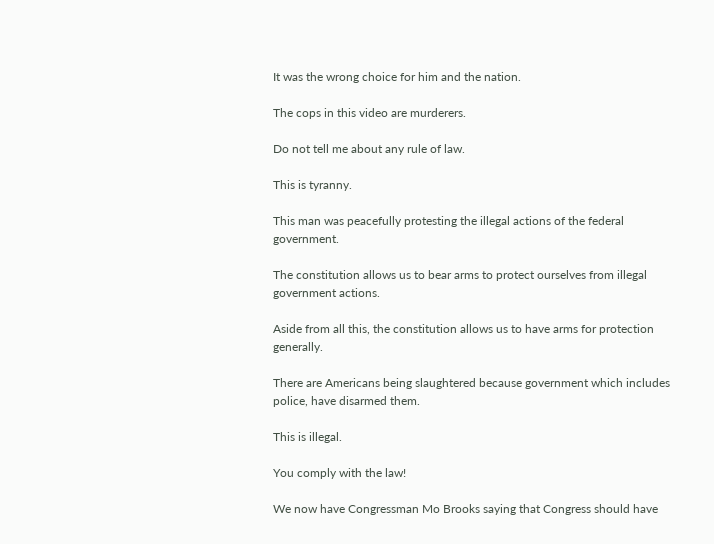It was the wrong choice for him and the nation.

The cops in this video are murderers.

Do not tell me about any rule of law.

This is tyranny.

This man was peacefully protesting the illegal actions of the federal government.

The constitution allows us to bear arms to protect ourselves from illegal government actions.

Aside from all this, the constitution allows us to have arms for protection generally.

There are Americans being slaughtered because government which includes police, have disarmed them.

This is illegal.

You comply with the law!

We now have Congressman Mo Brooks saying that Congress should have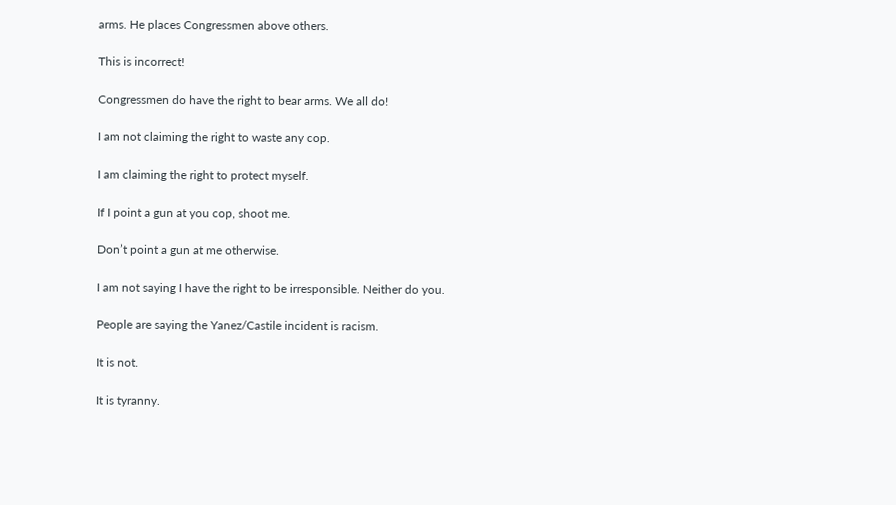arms. He places Congressmen above others.

This is incorrect!

Congressmen do have the right to bear arms. We all do!

I am not claiming the right to waste any cop.

I am claiming the right to protect myself.

If I point a gun at you cop, shoot me.

Don’t point a gun at me otherwise.

I am not saying I have the right to be irresponsible. Neither do you.

People are saying the Yanez/Castile incident is racism.

It is not.

It is tyranny.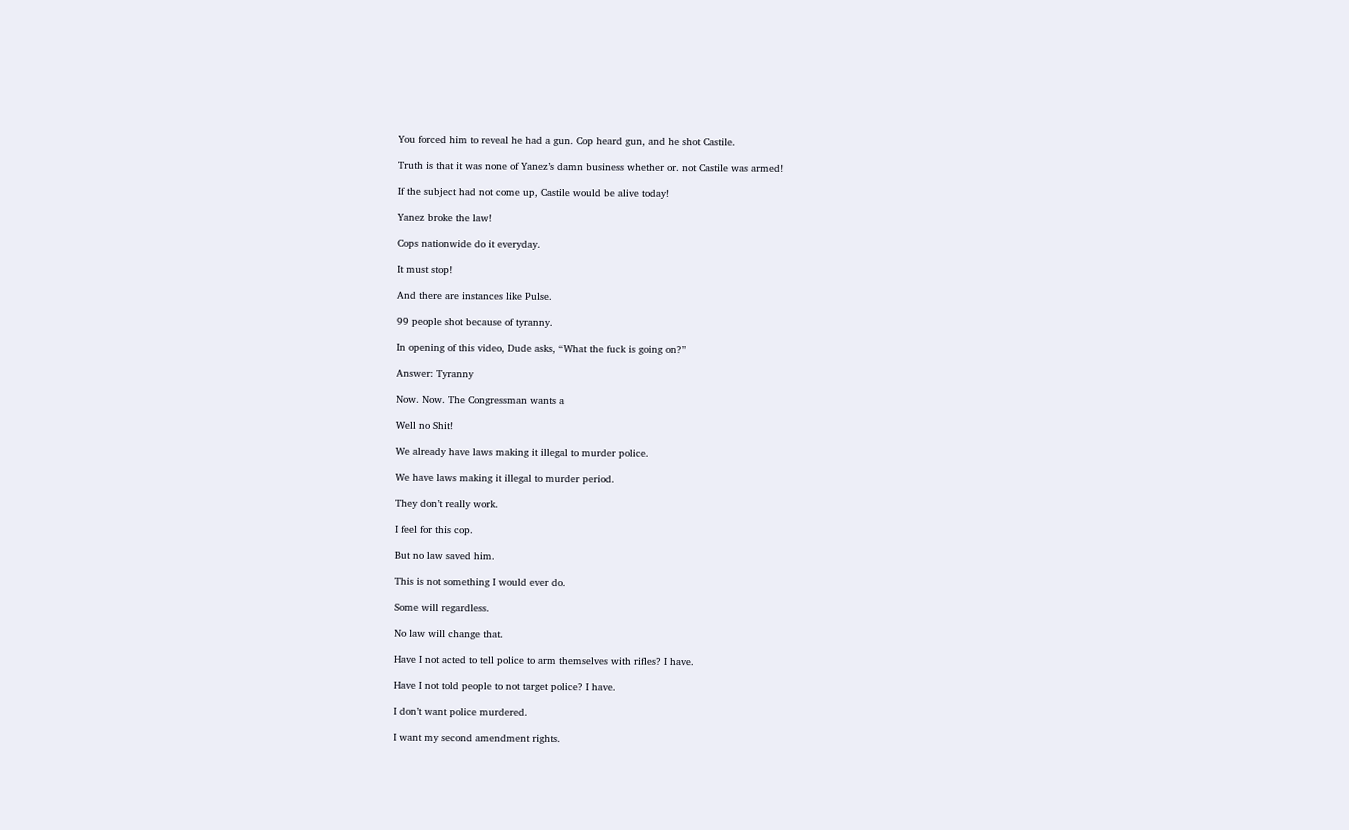You forced him to reveal he had a gun. Cop heard gun, and he shot Castile.

Truth is that it was none of Yanez’s damn business whether or. not Castile was armed!

If the subject had not come up, Castile would be alive today!

Yanez broke the law!

Cops nationwide do it everyday.

It must stop!

And there are instances like Pulse.

99 people shot because of tyranny.

In opening of this video, Dude asks, “What the fuck is going on?”

Answer: Tyranny

Now. Now. The Congressman wants a

Well no Shit!

We already have laws making it illegal to murder police.

We have laws making it illegal to murder period.

They don’t really work.

I feel for this cop.

But no law saved him.

This is not something I would ever do.

Some will regardless.

No law will change that.

Have I not acted to tell police to arm themselves with rifles? I have.

Have I not told people to not target police? I have.

I don’t want police murdered.

I want my second amendment rights.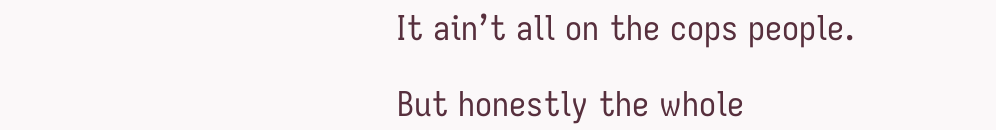It ain’t all on the cops people.

But honestly the whole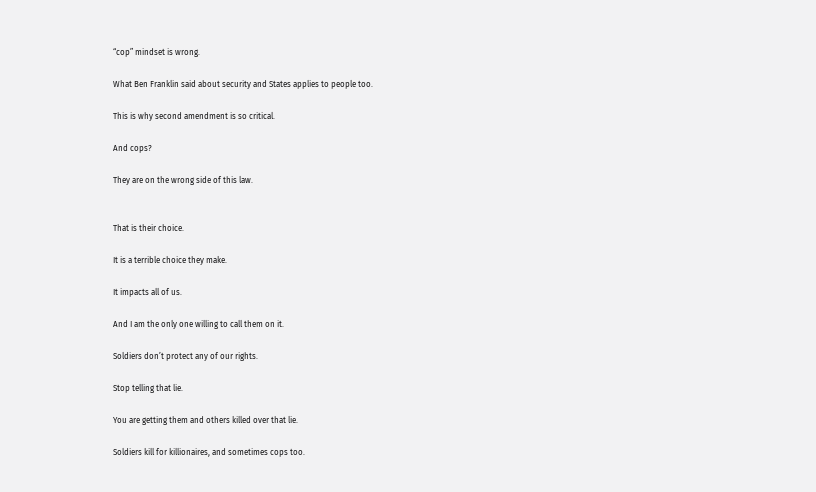“cop” mindset is wrong.

What Ben Franklin said about security and States applies to people too.

This is why second amendment is so critical.

And cops?

They are on the wrong side of this law.


That is their choice.

It is a terrible choice they make.

It impacts all of us.

And I am the only one willing to call them on it.

Soldiers don’t protect any of our rights.

Stop telling that lie.

You are getting them and others killed over that lie.

Soldiers kill for killionaires, and sometimes cops too.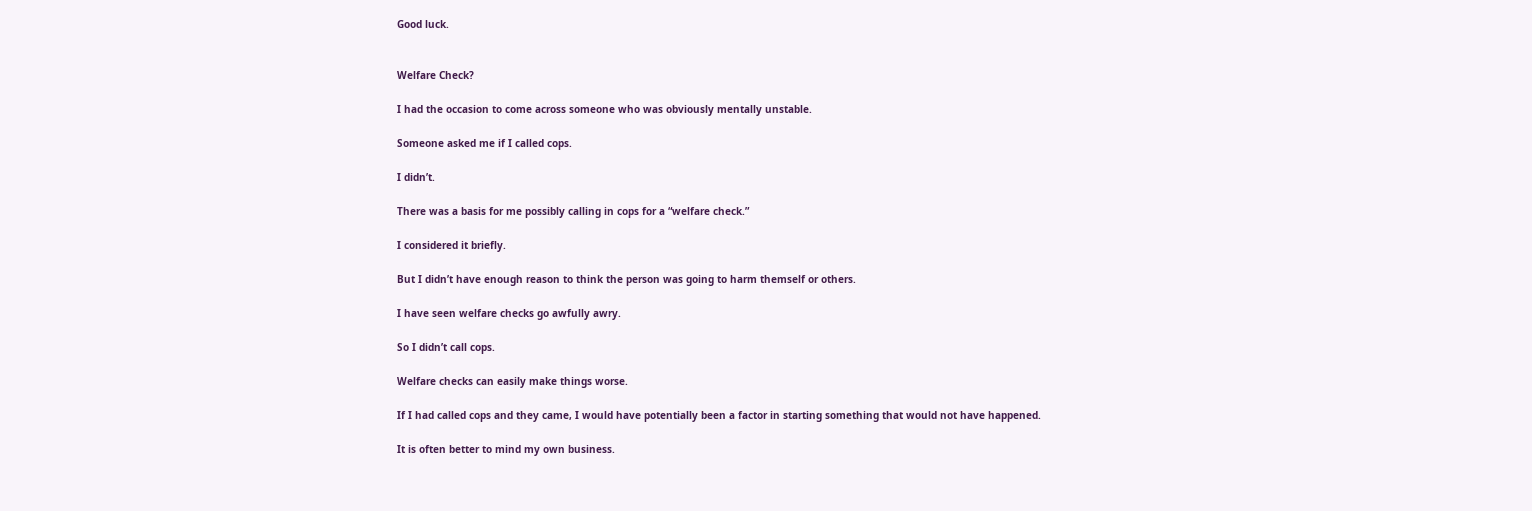Good luck.


Welfare Check?

I had the occasion to come across someone who was obviously mentally unstable.

Someone asked me if I called cops.

I didn’t.

There was a basis for me possibly calling in cops for a “welfare check.”

I considered it briefly.

But I didn’t have enough reason to think the person was going to harm themself or others.

I have seen welfare checks go awfully awry.

So I didn’t call cops.

Welfare checks can easily make things worse.

If I had called cops and they came, I would have potentially been a factor in starting something that would not have happened.

It is often better to mind my own business.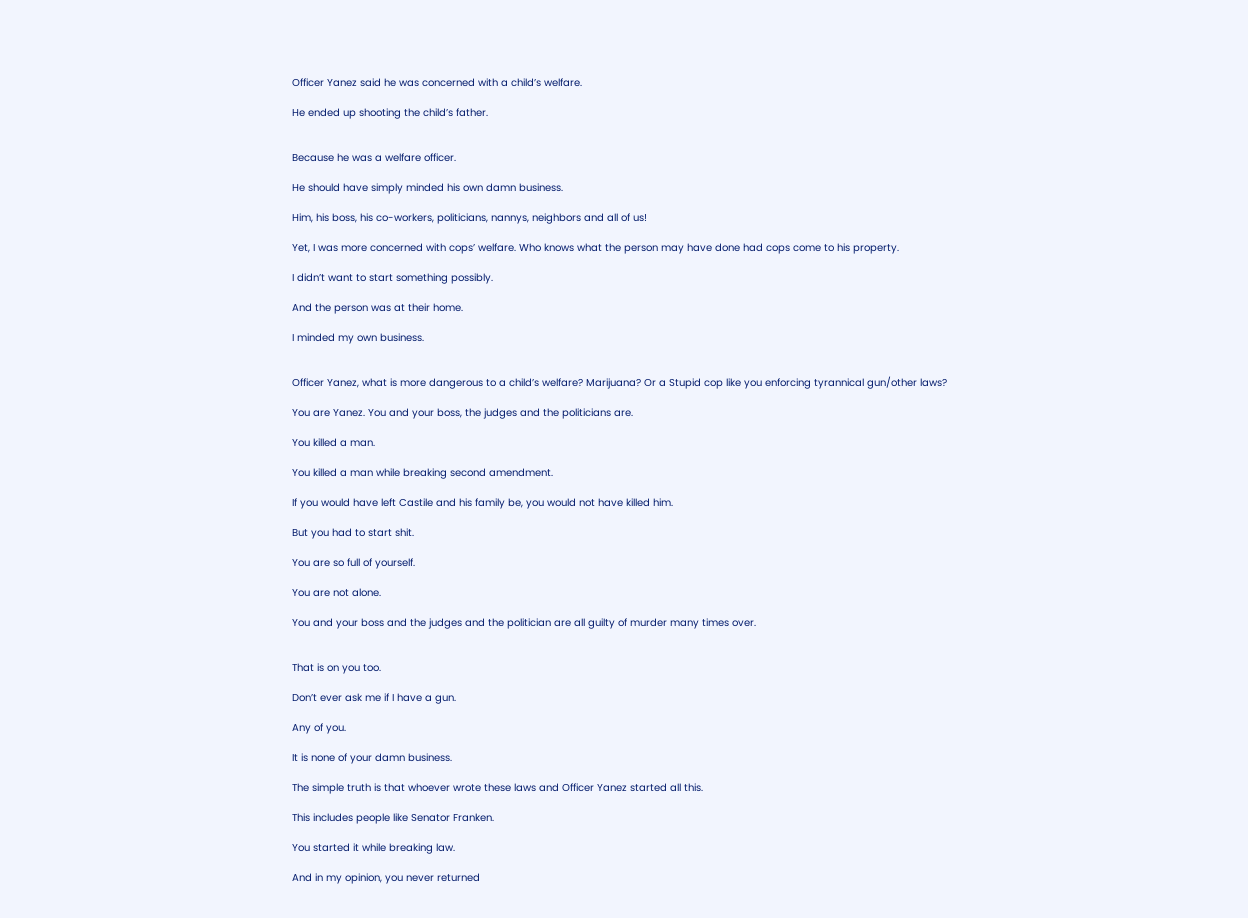Officer Yanez said he was concerned with a child’s welfare.

He ended up shooting the child’s father.


Because he was a welfare officer.

He should have simply minded his own damn business.

Him, his boss, his co-workers, politicians, nannys, neighbors and all of us!

Yet, I was more concerned with cops’ welfare. Who knows what the person may have done had cops come to his property.

I didn’t want to start something possibly.

And the person was at their home.

I minded my own business.


Officer Yanez, what is more dangerous to a child’s welfare? Marijuana? Or a Stupid cop like you enforcing tyrannical gun/other laws?

You are Yanez. You and your boss, the judges and the politicians are.

You killed a man.

You killed a man while breaking second amendment.

If you would have left Castile and his family be, you would not have killed him.

But you had to start shit.

You are so full of yourself.

You are not alone.

You and your boss and the judges and the politician are all guilty of murder many times over.


That is on you too.

Don’t ever ask me if I have a gun.

Any of you.

It is none of your damn business.

The simple truth is that whoever wrote these laws and Officer Yanez started all this.

This includes people like Senator Franken.

You started it while breaking law.

And in my opinion, you never returned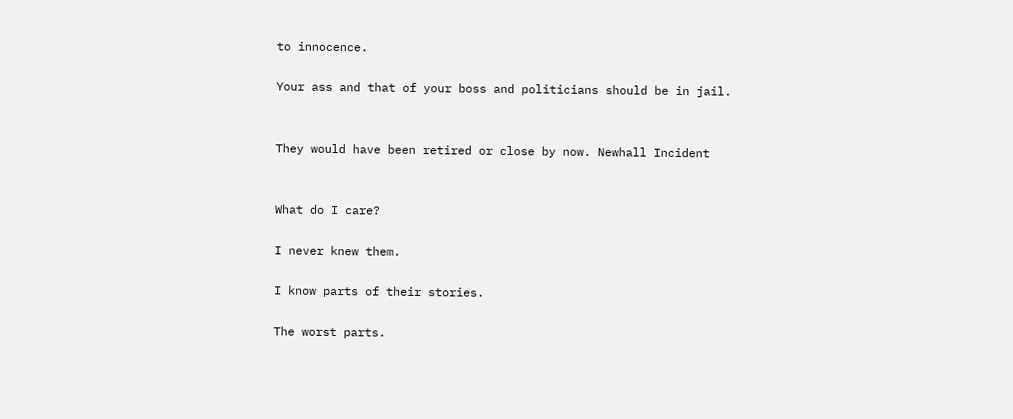to innocence.

Your ass and that of your boss and politicians should be in jail.


They would have been retired or close by now. Newhall Incident


What do I care?

I never knew them.

I know parts of their stories.

The worst parts.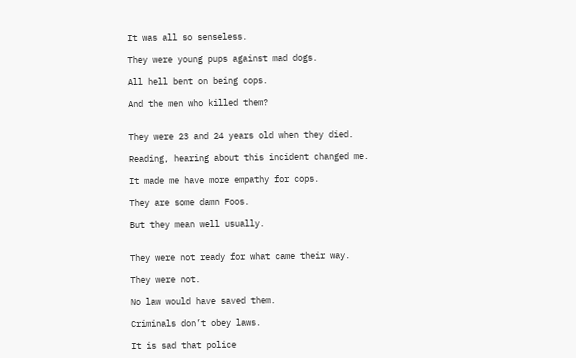It was all so senseless.

They were young pups against mad dogs.

All hell bent on being cops.

And the men who killed them?


They were 23 and 24 years old when they died.

Reading, hearing about this incident changed me.

It made me have more empathy for cops.

They are some damn Foos.

But they mean well usually.


They were not ready for what came their way.

They were not.

No law would have saved them.

Criminals don’t obey laws.

It is sad that police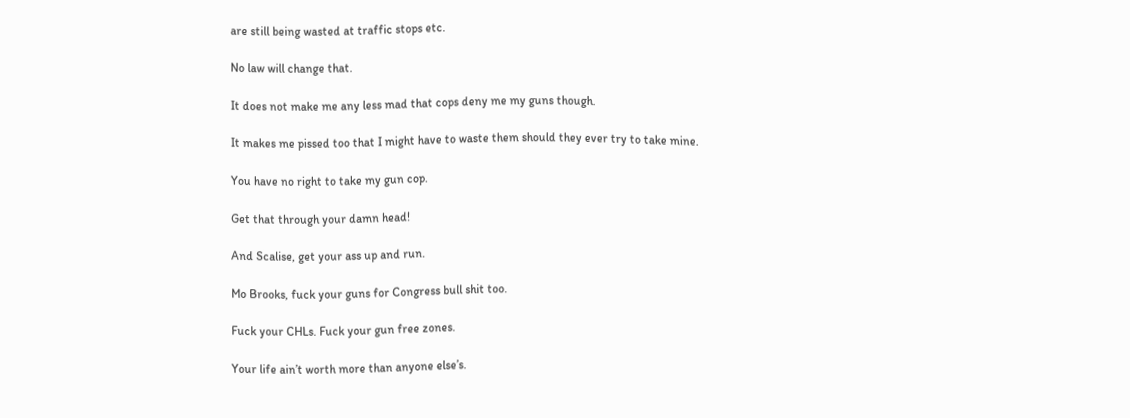are still being wasted at traffic stops etc.

No law will change that.

It does not make me any less mad that cops deny me my guns though.

It makes me pissed too that I might have to waste them should they ever try to take mine.

You have no right to take my gun cop.

Get that through your damn head!

And Scalise, get your ass up and run.

Mo Brooks, fuck your guns for Congress bull shit too.

Fuck your CHLs. Fuck your gun free zones.

Your life ain’t worth more than anyone else’s.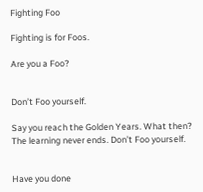Fighting Foo

Fighting is for Foos.

Are you a Foo?


Don’t Foo yourself.

Say you reach the Golden Years. What then? The learning never ends. Don’t Foo yourself.


Have you done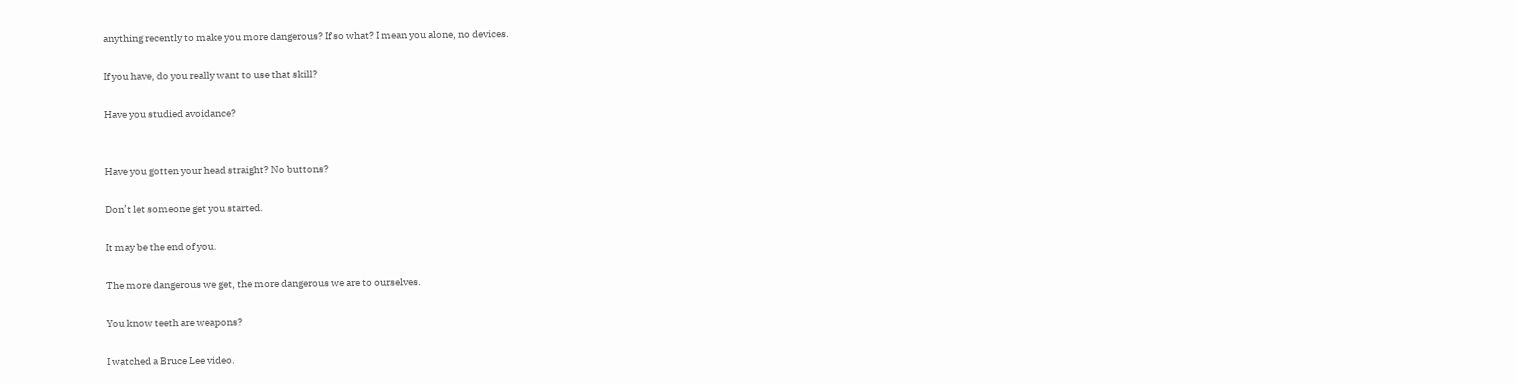anything recently to make you more dangerous? If so what? I mean you alone, no devices.

If you have, do you really want to use that skill?

Have you studied avoidance?


Have you gotten your head straight? No buttons?

Don’t let someone get you started.

It may be the end of you.

The more dangerous we get, the more dangerous we are to ourselves.

You know teeth are weapons?

I watched a Bruce Lee video.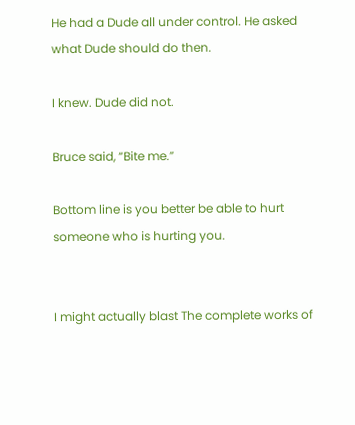He had a Dude all under control. He asked what Dude should do then.

I knew. Dude did not.

Bruce said, “Bite me.”

Bottom line is you better be able to hurt someone who is hurting you.


I might actually blast The complete works of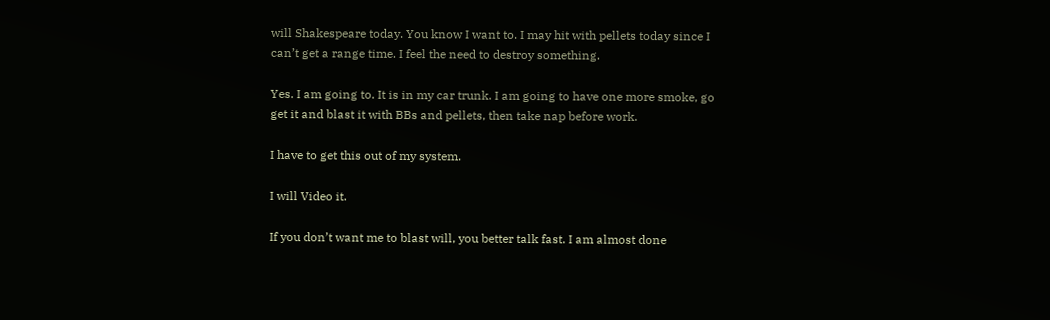will Shakespeare today. You know I want to. I may hit with pellets today since I can’t get a range time. I feel the need to destroy something.

Yes. I am going to. It is in my car trunk. I am going to have one more smoke, go get it and blast it with BBs and pellets, then take nap before work.

I have to get this out of my system.

I will Video it.

If you don’t want me to blast will, you better talk fast. I am almost done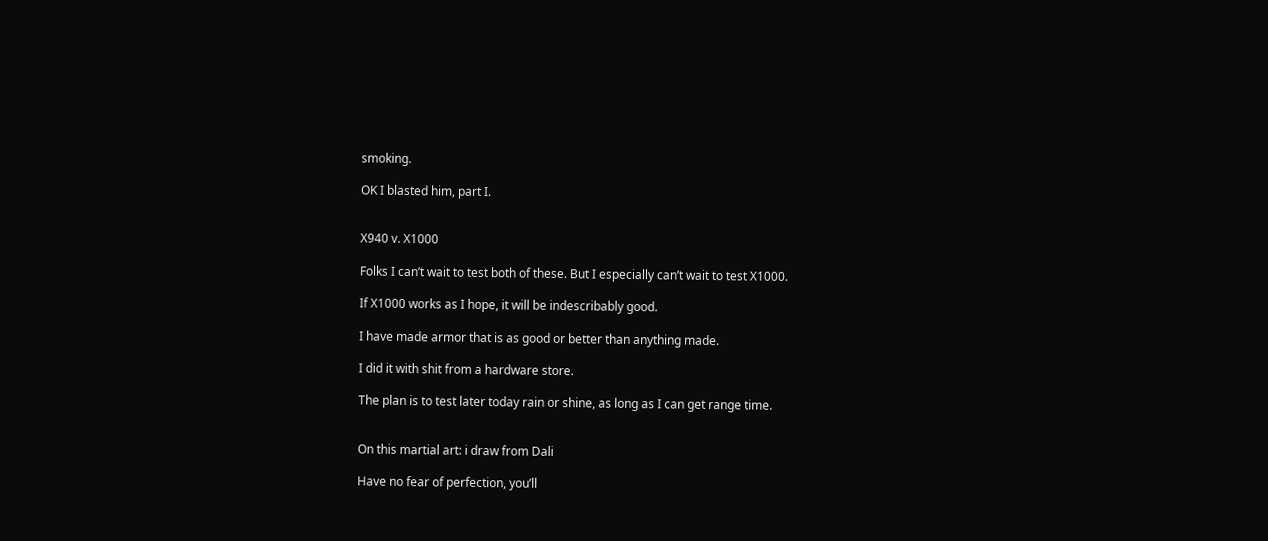smoking.

OK I blasted him, part I.


X940 v. X1000

Folks I can’t wait to test both of these. But I especially can’t wait to test X1000.

If X1000 works as I hope, it will be indescribably good.

I have made armor that is as good or better than anything made.

I did it with shit from a hardware store.

The plan is to test later today rain or shine, as long as I can get range time.


On this martial art: i draw from Dali

Have no fear of perfection, you’ll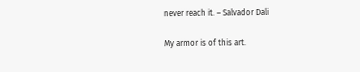never reach it. – Salvador Dali

My armor is of this art.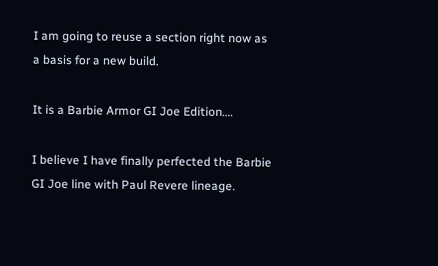I am going to reuse a section right now as a basis for a new build.

It is a Barbie Armor GI Joe Edition….

I believe I have finally perfected the Barbie GI Joe line with Paul Revere lineage.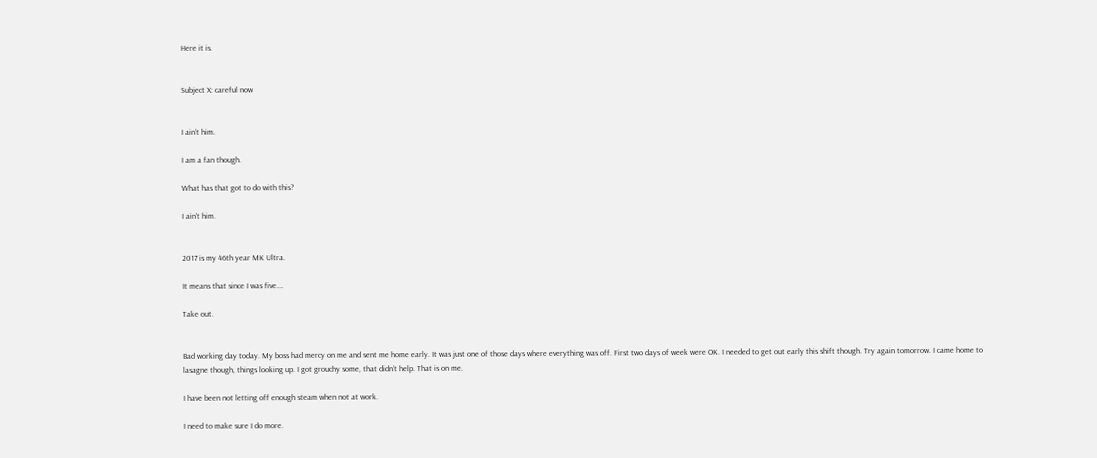Here it is.


Subject X: careful now


I ain’t him.

I am a fan though.

What has that got to do with this?

I ain’t him.


2017 is my 46th year MK Ultra.

It means that since I was five….

Take out.


Bad working day today. My boss had mercy on me and sent me home early. It was just one of those days where everything was off. First two days of week were OK. I needed to get out early this shift though. Try again tomorrow. I came home to lasagne though, things looking up. I got grouchy some, that didn’t help. That is on me.

I have been not letting off enough steam when not at work.

I need to make sure I do more.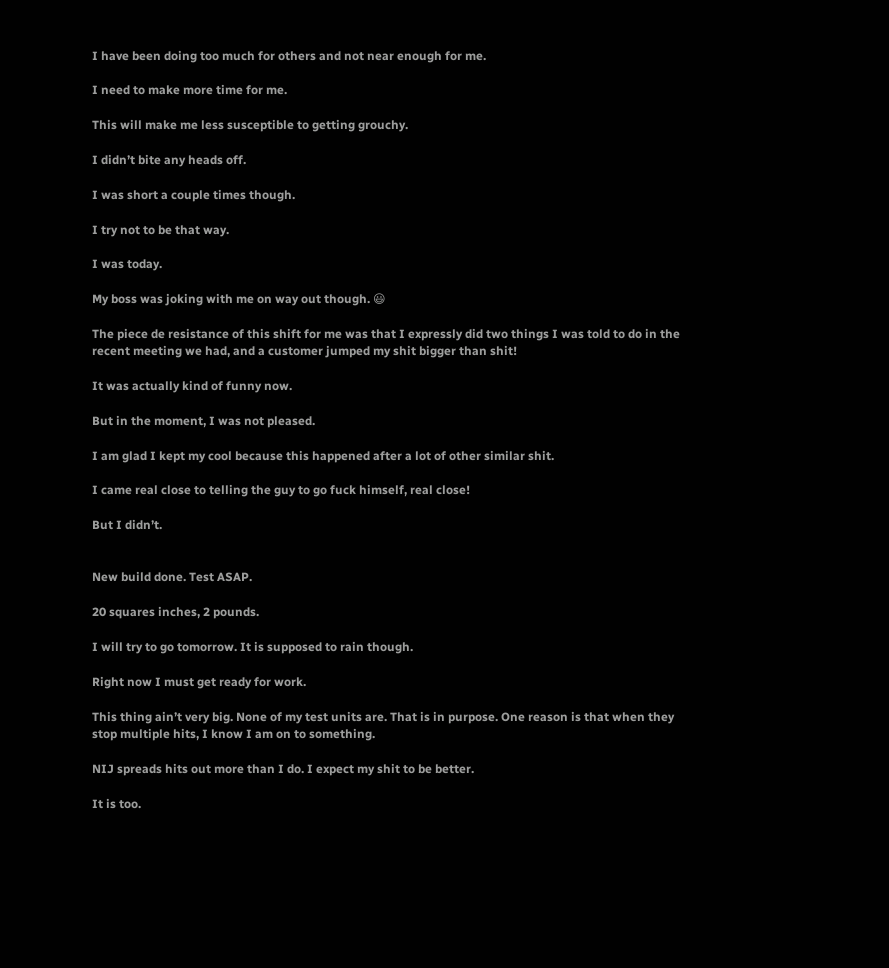I have been doing too much for others and not near enough for me.

I need to make more time for me.

This will make me less susceptible to getting grouchy.

I didn’t bite any heads off.

I was short a couple times though.

I try not to be that way.

I was today.

My boss was joking with me on way out though. 😃

The piece de resistance of this shift for me was that I expressly did two things I was told to do in the recent meeting we had, and a customer jumped my shit bigger than shit!

It was actually kind of funny now.

But in the moment, I was not pleased.

I am glad I kept my cool because this happened after a lot of other similar shit.

I came real close to telling the guy to go fuck himself, real close!

But I didn’t.


New build done. Test ASAP.

20 squares inches, 2 pounds.

I will try to go tomorrow. It is supposed to rain though.

Right now I must get ready for work.

This thing ain’t very big. None of my test units are. That is in purpose. One reason is that when they stop multiple hits, I know I am on to something.

NIJ spreads hits out more than I do. I expect my shit to be better.

It is too.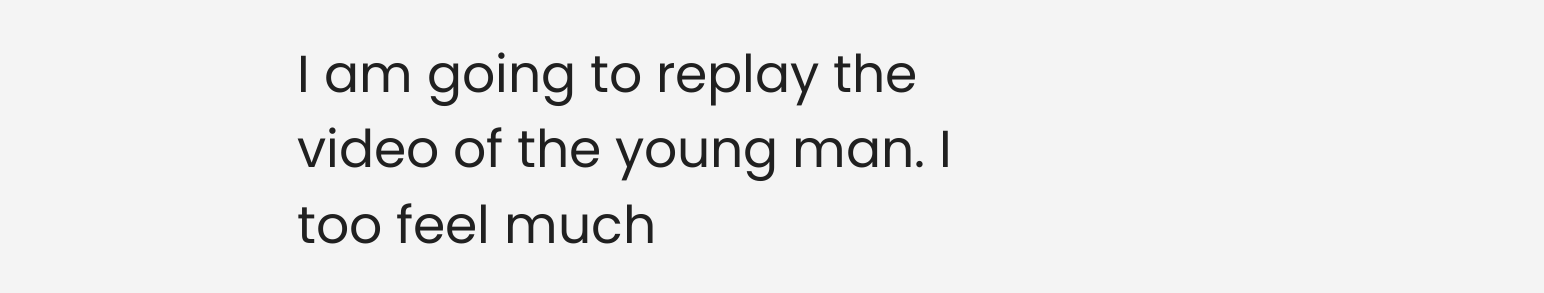I am going to replay the video of the young man. I too feel much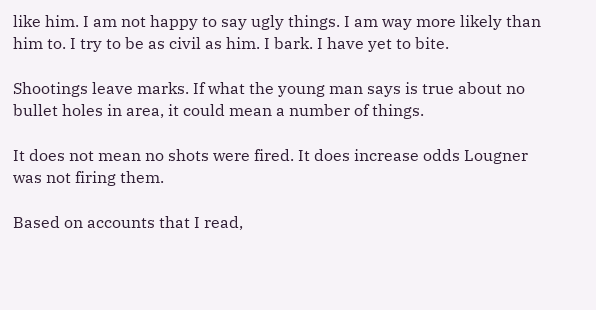like him. I am not happy to say ugly things. I am way more likely than him to. I try to be as civil as him. I bark. I have yet to bite.

Shootings leave marks. If what the young man says is true about no bullet holes in area, it could mean a number of things.

It does not mean no shots were fired. It does increase odds Lougner was not firing them.

Based on accounts that I read,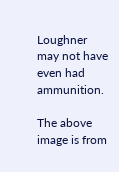Loughner may not have even had ammunition.

The above image is from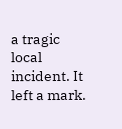a tragic local incident. It left a mark.